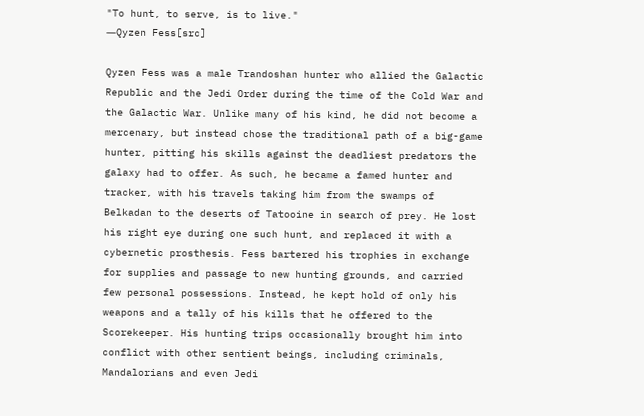"To hunt, to serve, is to live."
―Qyzen Fess[src]

Qyzen Fess was a male Trandoshan hunter who allied the Galactic Republic and the Jedi Order during the time of the Cold War and the Galactic War. Unlike many of his kind, he did not become a mercenary, but instead chose the traditional path of a big-game hunter, pitting his skills against the deadliest predators the galaxy had to offer. As such, he became a famed hunter and tracker, with his travels taking him from the swamps of Belkadan to the deserts of Tatooine in search of prey. He lost his right eye during one such hunt, and replaced it with a cybernetic prosthesis. Fess bartered his trophies in exchange for supplies and passage to new hunting grounds, and carried few personal possessions. Instead, he kept hold of only his weapons and a tally of his kills that he offered to the Scorekeeper. His hunting trips occasionally brought him into conflict with other sentient beings, including criminals, Mandalorians and even Jedi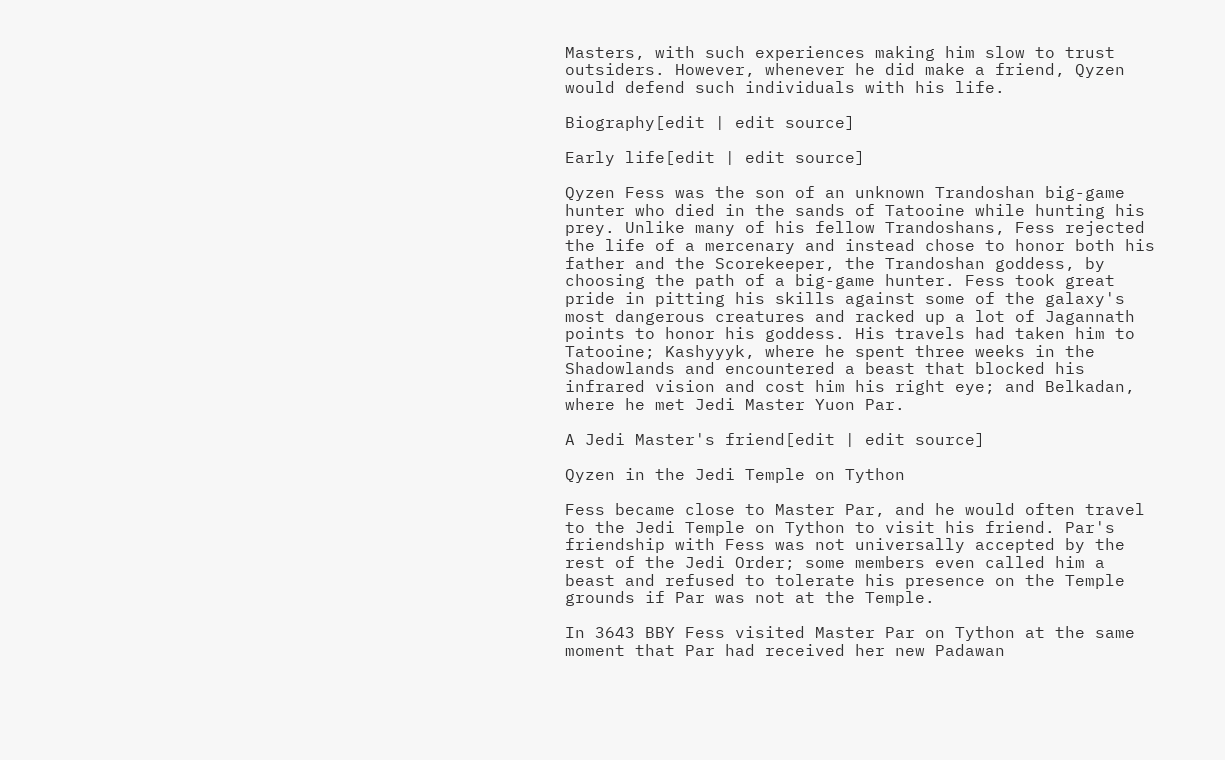Masters, with such experiences making him slow to trust outsiders. However, whenever he did make a friend, Qyzen would defend such individuals with his life.

Biography[edit | edit source]

Early life[edit | edit source]

Qyzen Fess was the son of an unknown Trandoshan big-game hunter who died in the sands of Tatooine while hunting his prey. Unlike many of his fellow Trandoshans, Fess rejected the life of a mercenary and instead chose to honor both his father and the Scorekeeper, the Trandoshan goddess, by choosing the path of a big-game hunter. Fess took great pride in pitting his skills against some of the galaxy's most dangerous creatures and racked up a lot of Jagannath points to honor his goddess. His travels had taken him to Tatooine; Kashyyyk, where he spent three weeks in the Shadowlands and encountered a beast that blocked his infrared vision and cost him his right eye; and Belkadan, where he met Jedi Master Yuon Par.

A Jedi Master's friend[edit | edit source]

Qyzen in the Jedi Temple on Tython

Fess became close to Master Par, and he would often travel to the Jedi Temple on Tython to visit his friend. Par's friendship with Fess was not universally accepted by the rest of the Jedi Order; some members even called him a beast and refused to tolerate his presence on the Temple grounds if Par was not at the Temple.

In 3643 BBY Fess visited Master Par on Tython at the same moment that Par had received her new Padawan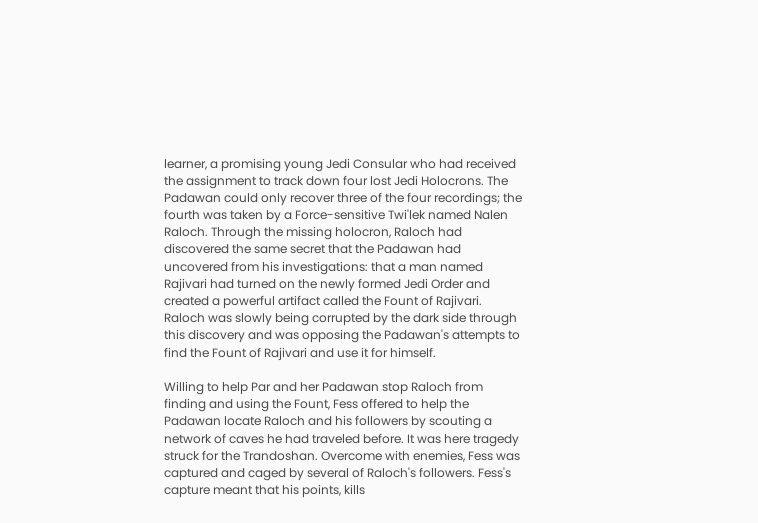learner, a promising young Jedi Consular who had received the assignment to track down four lost Jedi Holocrons. The Padawan could only recover three of the four recordings; the fourth was taken by a Force-sensitive Twi'lek named Nalen Raloch. Through the missing holocron, Raloch had discovered the same secret that the Padawan had uncovered from his investigations: that a man named Rajivari had turned on the newly formed Jedi Order and created a powerful artifact called the Fount of Rajivari. Raloch was slowly being corrupted by the dark side through this discovery and was opposing the Padawan's attempts to find the Fount of Rajivari and use it for himself.

Willing to help Par and her Padawan stop Raloch from finding and using the Fount, Fess offered to help the Padawan locate Raloch and his followers by scouting a network of caves he had traveled before. It was here tragedy struck for the Trandoshan. Overcome with enemies, Fess was captured and caged by several of Raloch's followers. Fess's capture meant that his points, kills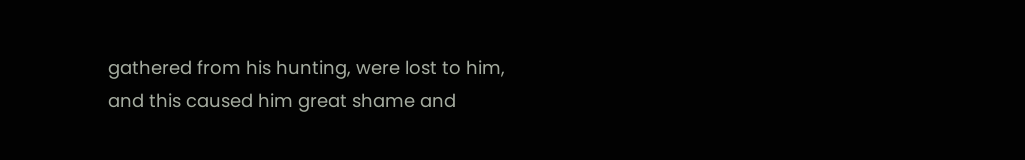gathered from his hunting, were lost to him, and this caused him great shame and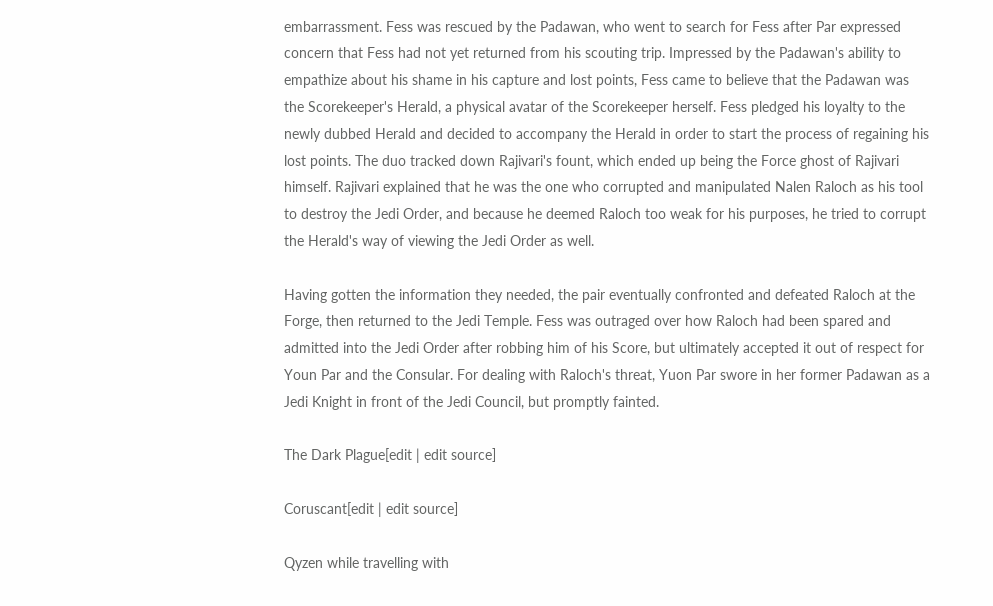embarrassment. Fess was rescued by the Padawan, who went to search for Fess after Par expressed concern that Fess had not yet returned from his scouting trip. Impressed by the Padawan's ability to empathize about his shame in his capture and lost points, Fess came to believe that the Padawan was the Scorekeeper's Herald, a physical avatar of the Scorekeeper herself. Fess pledged his loyalty to the newly dubbed Herald and decided to accompany the Herald in order to start the process of regaining his lost points. The duo tracked down Rajivari's fount, which ended up being the Force ghost of Rajivari himself. Rajivari explained that he was the one who corrupted and manipulated Nalen Raloch as his tool to destroy the Jedi Order, and because he deemed Raloch too weak for his purposes, he tried to corrupt the Herald's way of viewing the Jedi Order as well.

Having gotten the information they needed, the pair eventually confronted and defeated Raloch at the Forge, then returned to the Jedi Temple. Fess was outraged over how Raloch had been spared and admitted into the Jedi Order after robbing him of his Score, but ultimately accepted it out of respect for Youn Par and the Consular. For dealing with Raloch's threat, Yuon Par swore in her former Padawan as a Jedi Knight in front of the Jedi Council, but promptly fainted.

The Dark Plague[edit | edit source]

Coruscant[edit | edit source]

Qyzen while travelling with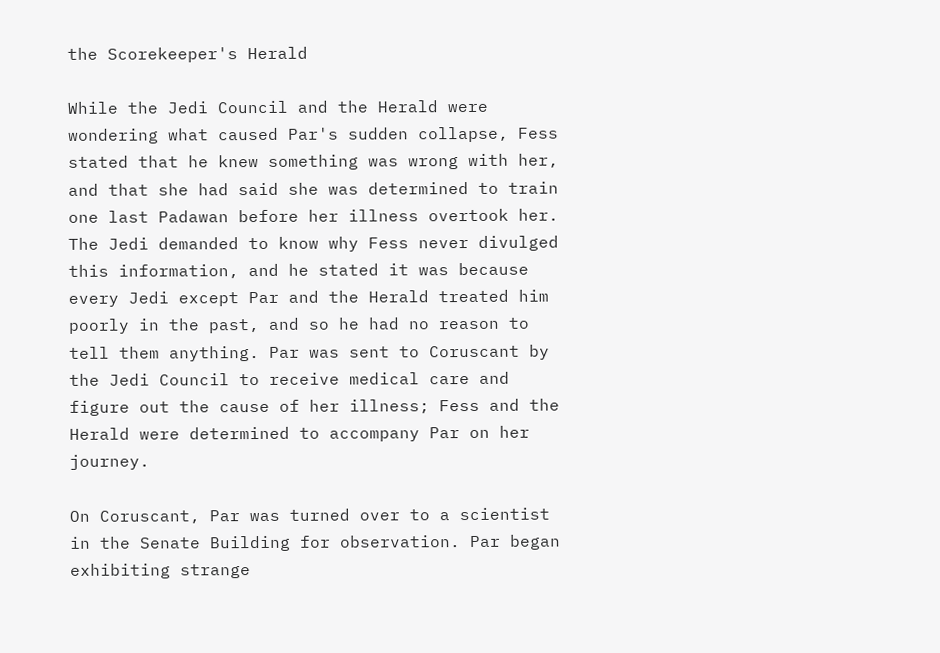the Scorekeeper's Herald

While the Jedi Council and the Herald were wondering what caused Par's sudden collapse, Fess stated that he knew something was wrong with her, and that she had said she was determined to train one last Padawan before her illness overtook her. The Jedi demanded to know why Fess never divulged this information, and he stated it was because every Jedi except Par and the Herald treated him poorly in the past, and so he had no reason to tell them anything. Par was sent to Coruscant by the Jedi Council to receive medical care and figure out the cause of her illness; Fess and the Herald were determined to accompany Par on her journey.

On Coruscant, Par was turned over to a scientist in the Senate Building for observation. Par began exhibiting strange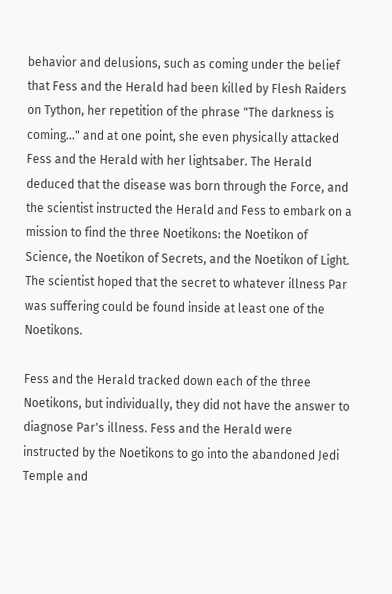behavior and delusions, such as coming under the belief that Fess and the Herald had been killed by Flesh Raiders on Tython, her repetition of the phrase "The darkness is coming..." and at one point, she even physically attacked Fess and the Herald with her lightsaber. The Herald deduced that the disease was born through the Force, and the scientist instructed the Herald and Fess to embark on a mission to find the three Noetikons: the Noetikon of Science, the Noetikon of Secrets, and the Noetikon of Light. The scientist hoped that the secret to whatever illness Par was suffering could be found inside at least one of the Noetikons.

Fess and the Herald tracked down each of the three Noetikons, but individually, they did not have the answer to diagnose Par's illness. Fess and the Herald were instructed by the Noetikons to go into the abandoned Jedi Temple and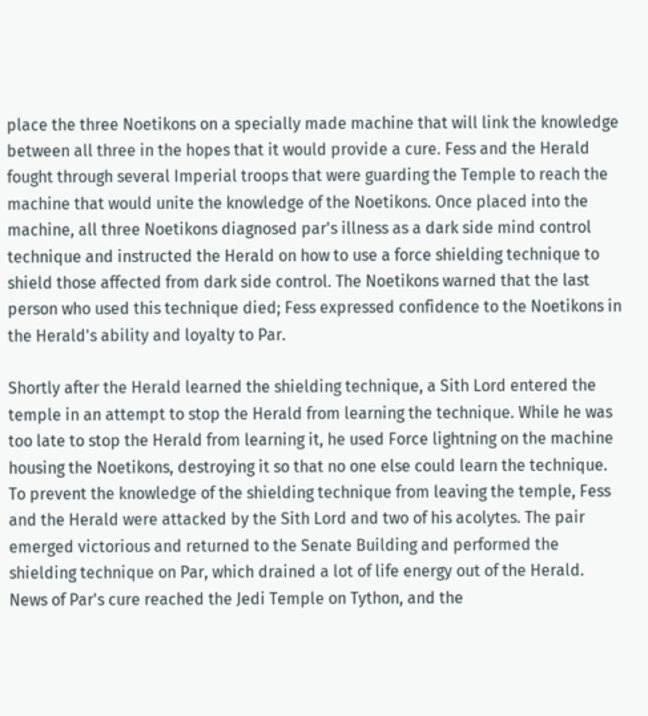place the three Noetikons on a specially made machine that will link the knowledge between all three in the hopes that it would provide a cure. Fess and the Herald fought through several Imperial troops that were guarding the Temple to reach the machine that would unite the knowledge of the Noetikons. Once placed into the machine, all three Noetikons diagnosed par's illness as a dark side mind control technique and instructed the Herald on how to use a force shielding technique to shield those affected from dark side control. The Noetikons warned that the last person who used this technique died; Fess expressed confidence to the Noetikons in the Herald's ability and loyalty to Par.

Shortly after the Herald learned the shielding technique, a Sith Lord entered the temple in an attempt to stop the Herald from learning the technique. While he was too late to stop the Herald from learning it, he used Force lightning on the machine housing the Noetikons, destroying it so that no one else could learn the technique. To prevent the knowledge of the shielding technique from leaving the temple, Fess and the Herald were attacked by the Sith Lord and two of his acolytes. The pair emerged victorious and returned to the Senate Building and performed the shielding technique on Par, which drained a lot of life energy out of the Herald. News of Par's cure reached the Jedi Temple on Tython, and the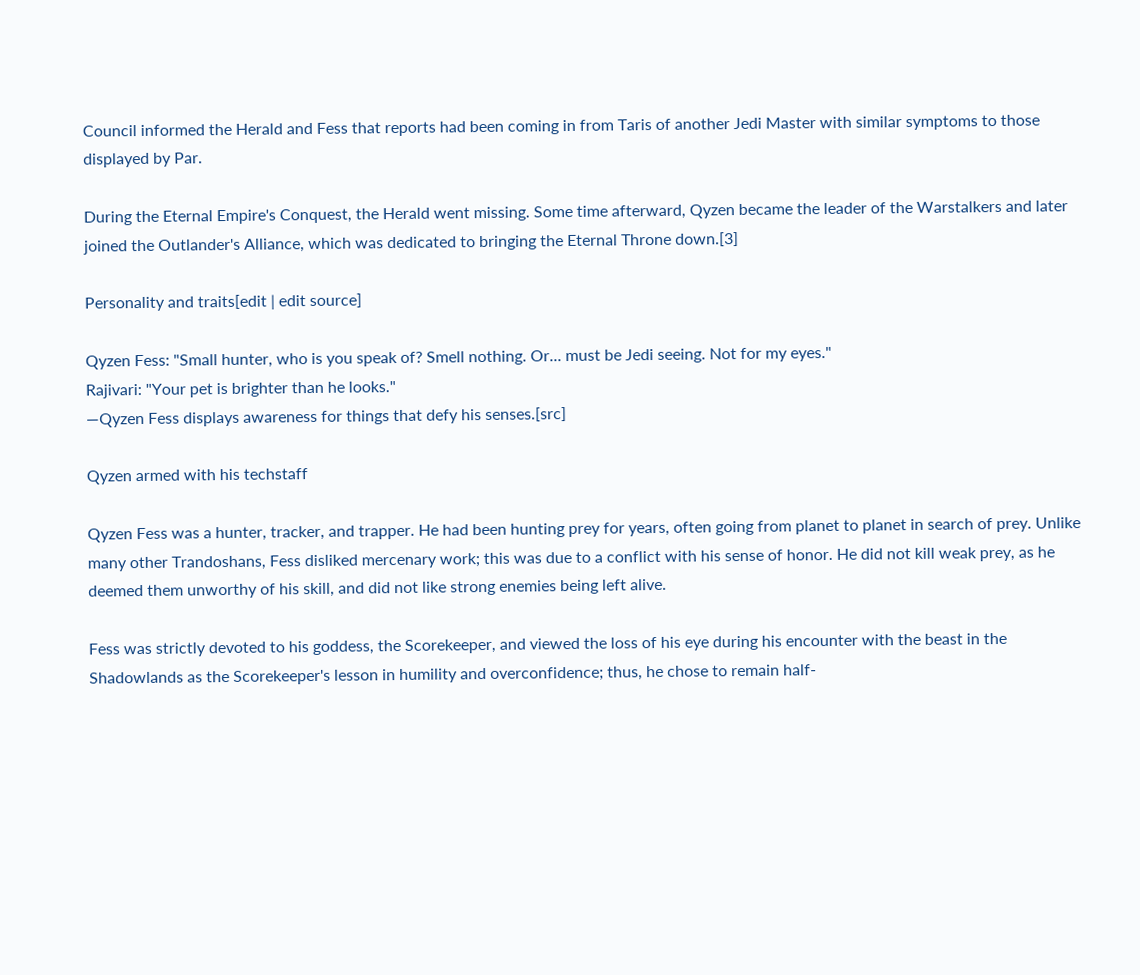Council informed the Herald and Fess that reports had been coming in from Taris of another Jedi Master with similar symptoms to those displayed by Par.

During the Eternal Empire's Conquest, the Herald went missing. Some time afterward, Qyzen became the leader of the Warstalkers and later joined the Outlander's Alliance, which was dedicated to bringing the Eternal Throne down.[3]

Personality and traits[edit | edit source]

Qyzen Fess: "Small hunter, who is you speak of? Smell nothing. Or... must be Jedi seeing. Not for my eyes."
Rajivari: "Your pet is brighter than he looks."
―Qyzen Fess displays awareness for things that defy his senses.[src]

Qyzen armed with his techstaff

Qyzen Fess was a hunter, tracker, and trapper. He had been hunting prey for years, often going from planet to planet in search of prey. Unlike many other Trandoshans, Fess disliked mercenary work; this was due to a conflict with his sense of honor. He did not kill weak prey, as he deemed them unworthy of his skill, and did not like strong enemies being left alive.

Fess was strictly devoted to his goddess, the Scorekeeper, and viewed the loss of his eye during his encounter with the beast in the Shadowlands as the Scorekeeper's lesson in humility and overconfidence; thus, he chose to remain half-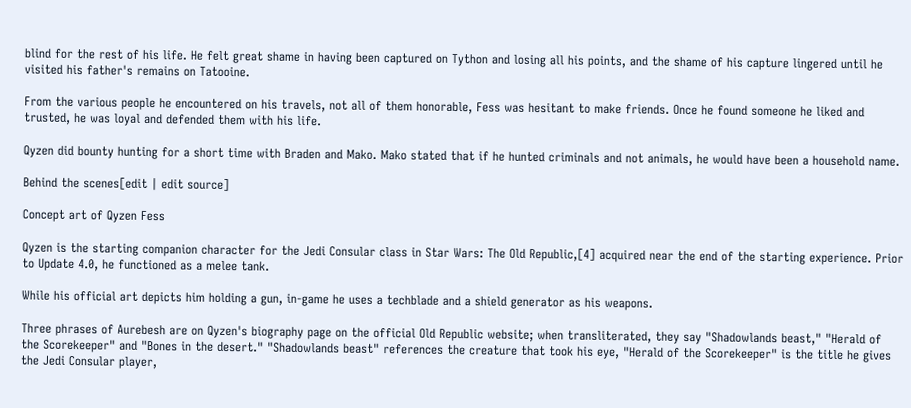blind for the rest of his life. He felt great shame in having been captured on Tython and losing all his points, and the shame of his capture lingered until he visited his father's remains on Tatooine.

From the various people he encountered on his travels, not all of them honorable, Fess was hesitant to make friends. Once he found someone he liked and trusted, he was loyal and defended them with his life.

Qyzen did bounty hunting for a short time with Braden and Mako. Mako stated that if he hunted criminals and not animals, he would have been a household name.

Behind the scenes[edit | edit source]

Concept art of Qyzen Fess

Qyzen is the starting companion character for the Jedi Consular class in Star Wars: The Old Republic,[4] acquired near the end of the starting experience. Prior to Update 4.0, he functioned as a melee tank.

While his official art depicts him holding a gun, in-game he uses a techblade and a shield generator as his weapons.

Three phrases of Aurebesh are on Qyzen's biography page on the official Old Republic website; when transliterated, they say "Shadowlands beast," "Herald of the Scorekeeper" and "Bones in the desert." "Shadowlands beast" references the creature that took his eye, "Herald of the Scorekeeper" is the title he gives the Jedi Consular player,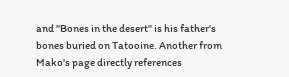and "Bones in the desert" is his father's bones buried on Tatooine. Another from Mako's page directly references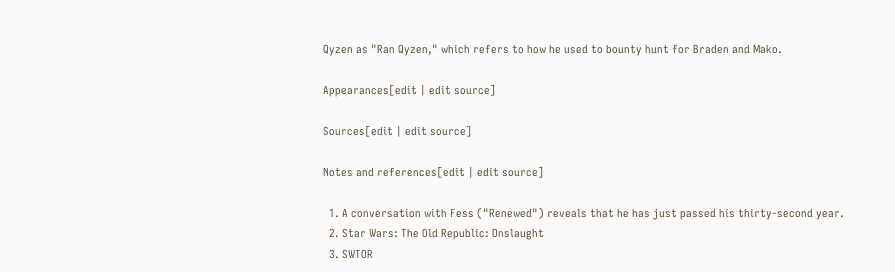Qyzen as "Ran Qyzen," which refers to how he used to bounty hunt for Braden and Mako.

Appearances[edit | edit source]

Sources[edit | edit source]

Notes and references[edit | edit source]

  1. A conversation with Fess ("Renewed") reveals that he has just passed his thirty-second year.
  2. Star Wars: The Old Republic: Onslaught
  3. SWTOR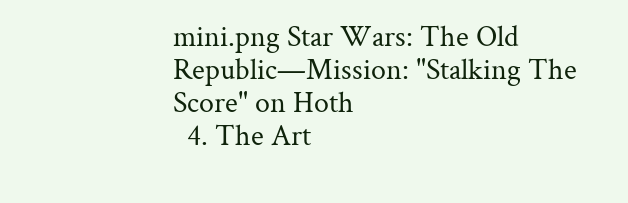mini.png Star Wars: The Old Republic—Mission: "Stalking The Score" on Hoth
  4. The Art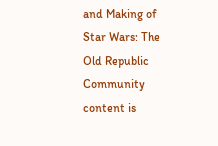and Making of Star Wars: The Old Republic
Community content is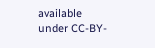available under CC-BY-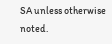SA unless otherwise noted.